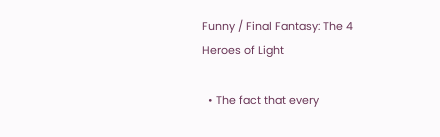Funny / Final Fantasy: The 4 Heroes of Light

  • The fact that every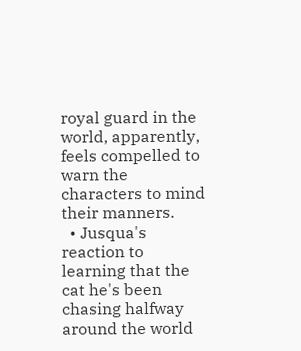royal guard in the world, apparently, feels compelled to warn the characters to mind their manners.
  • Jusqua's reaction to learning that the cat he's been chasing halfway around the world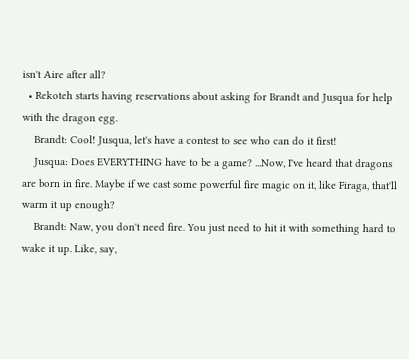isn't Aire after all?
  • Rekoteh starts having reservations about asking for Brandt and Jusqua for help with the dragon egg.
    Brandt: Cool! Jusqua, let's have a contest to see who can do it first!
    Jusqua: Does EVERYTHING have to be a game? ...Now, I've heard that dragons are born in fire. Maybe if we cast some powerful fire magic on it, like Firaga, that'll warm it up enough?
    Brandt: Naw, you don't need fire. You just need to hit it with something hard to wake it up. Like, say,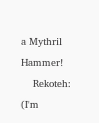a Mythril Hammer!
    Rekoteh: (I'm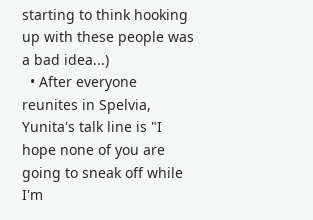starting to think hooking up with these people was a bad idea...)
  • After everyone reunites in Spelvia, Yunita's talk line is "I hope none of you are going to sneak off while I'm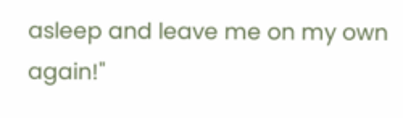asleep and leave me on my own again!"